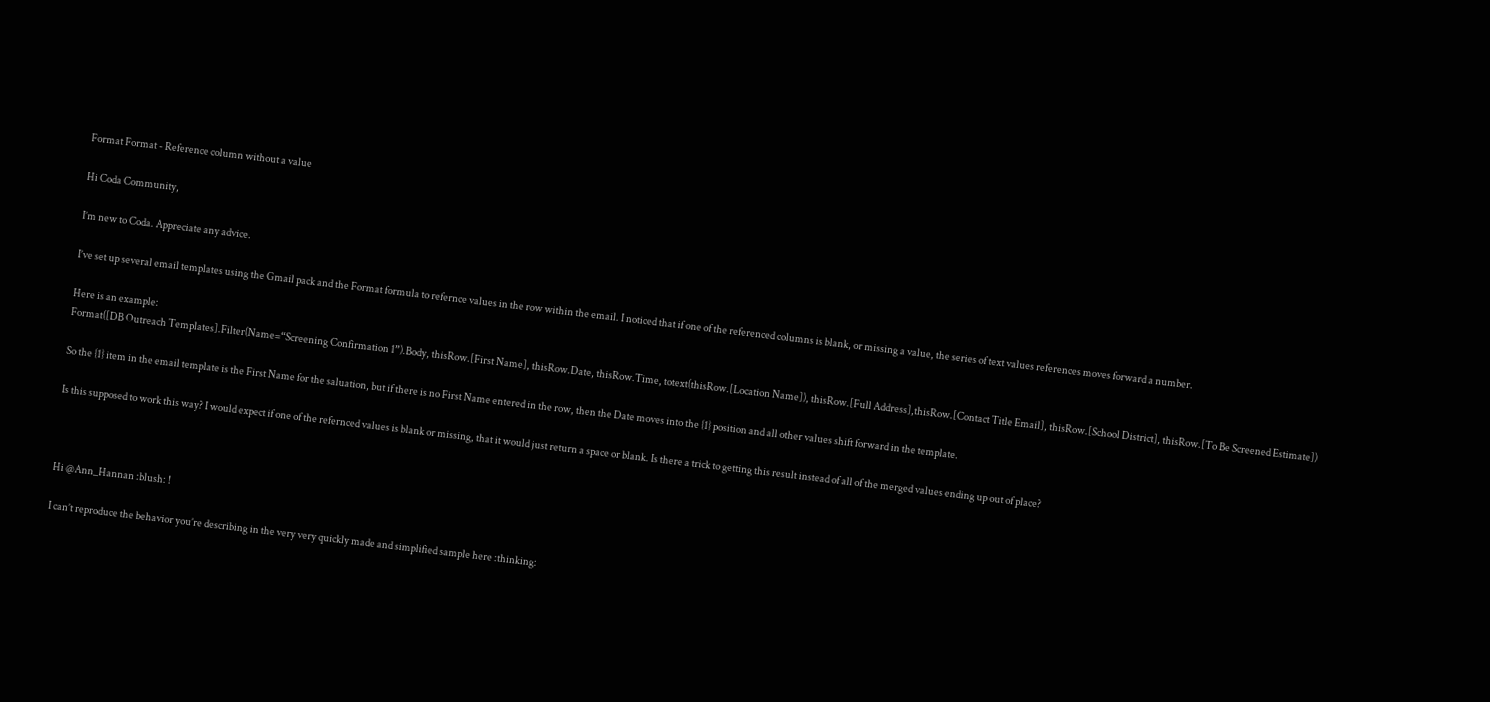Format Format - Reference column without a value

Hi Coda Community,

I’m new to Coda. Appreciate any advice.

I’ve set up several email templates using the Gmail pack and the Format formula to refernce values in the row within the email. I noticed that if one of the referenced columns is blank, or missing a value, the series of text values references moves forward a number.

Here is an example:
Format([DB Outreach Templates].Filter(Name=“Screening Confirmation 1”).Body, thisRow.[First Name], thisRow.Date, thisRow.Time, totext(thisRow.[Location Name]), thisRow.[Full Address],thisRow.[Contact Title Email], thisRow.[School District], thisRow.[To Be Screened Estimate])

So the {1} item in the email template is the First Name for the saluation, but if there is no First Name entered in the row, then the Date moves into the {1} position and all other values shift forward in the template.

Is this supposed to work this way? I would expect if one of the refernced values is blank or missing, that it would just return a space or blank. Is there a trick to getting this result instead of all of the merged values ending up out of place?



Hi @Ann_Hannan :blush: !

I can’t reproduce the behavior you’re describing in the very very quickly made and simplified sample here :thinking: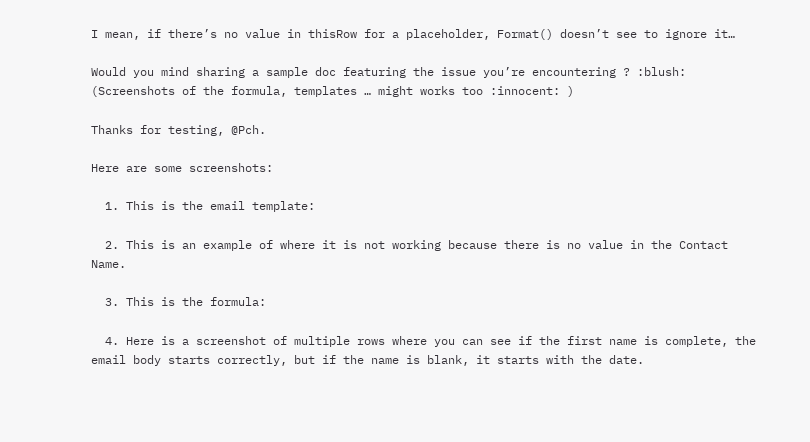I mean, if there’s no value in thisRow for a placeholder, Format() doesn’t see to ignore it…

Would you mind sharing a sample doc featuring the issue you’re encountering ? :blush:
(Screenshots of the formula, templates … might works too :innocent: )

Thanks for testing, @Pch.

Here are some screenshots:

  1. This is the email template:

  2. This is an example of where it is not working because there is no value in the Contact Name.

  3. This is the formula:

  4. Here is a screenshot of multiple rows where you can see if the first name is complete, the email body starts correctly, but if the name is blank, it starts with the date.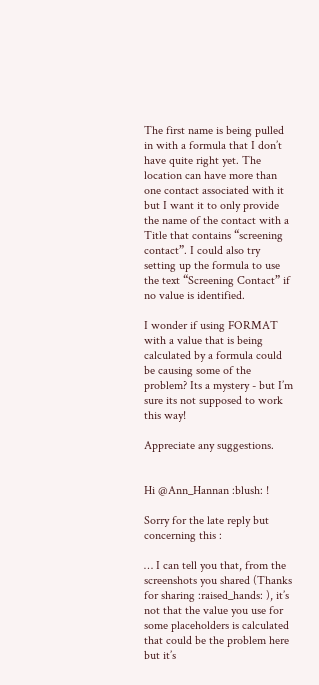The first name is being pulled in with a formula that I don’t have quite right yet. The location can have more than one contact associated with it but I want it to only provide the name of the contact with a Title that contains “screening contact”. I could also try setting up the formula to use the text “Screening Contact” if no value is identified.

I wonder if using FORMAT with a value that is being calculated by a formula could be causing some of the problem? Its a mystery - but I’m sure its not supposed to work this way!

Appreciate any suggestions.


Hi @Ann_Hannan :blush: !

Sorry for the late reply but concerning this :

… I can tell you that, from the screenshots you shared (Thanks for sharing :raised_hands: ), it’s not that the value you use for some placeholders is calculated that could be the problem here but it’s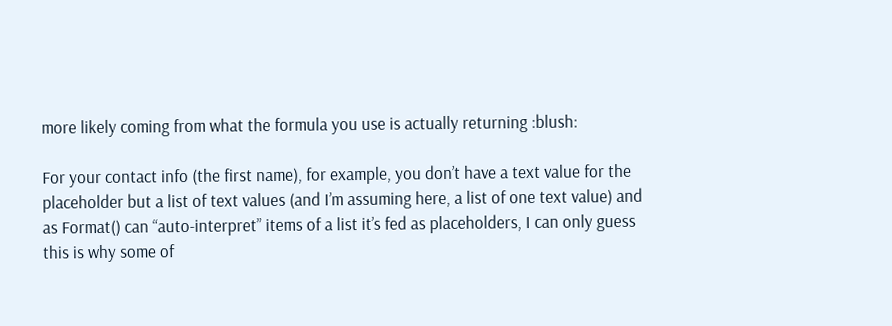more likely coming from what the formula you use is actually returning :blush:

For your contact info (the first name), for example, you don’t have a text value for the placeholder but a list of text values (and I’m assuming here, a list of one text value) and as Format() can “auto-interpret” items of a list it’s fed as placeholders, I can only guess this is why some of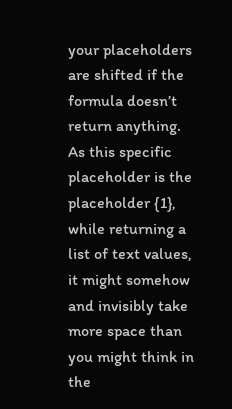your placeholders are shifted if the formula doesn’t return anything.
As this specific placeholder is the placeholder {1}, while returning a list of text values, it might somehow and invisibly take more space than you might think in the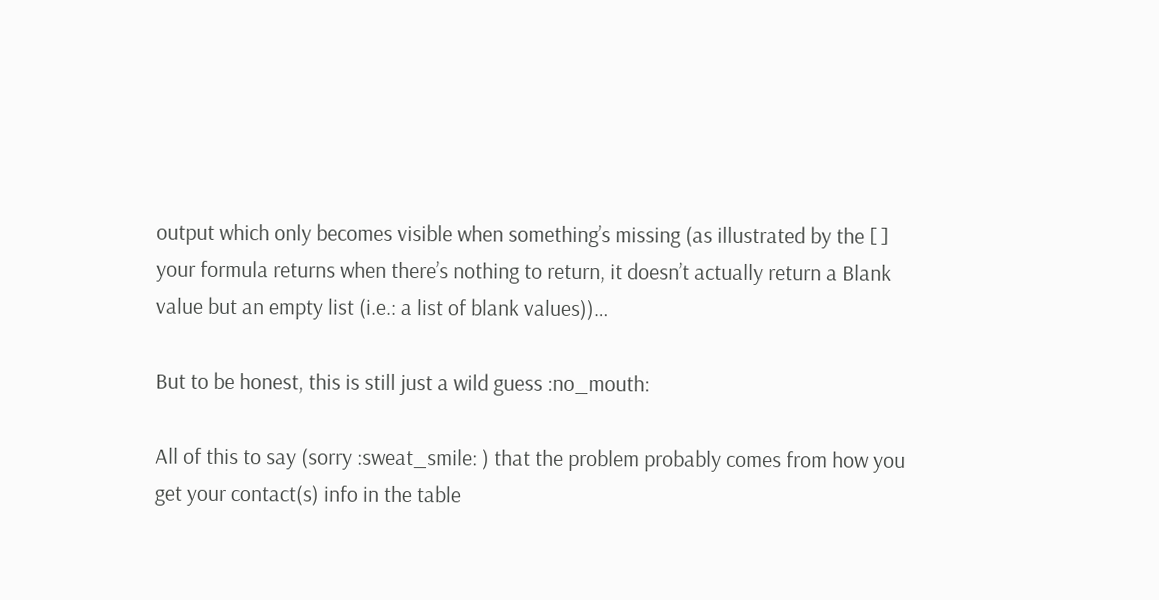output which only becomes visible when something’s missing (as illustrated by the [ ] your formula returns when there’s nothing to return, it doesn’t actually return a Blank value but an empty list (i.e.: a list of blank values))…

But to be honest, this is still just a wild guess :no_mouth:

All of this to say (sorry :sweat_smile: ) that the problem probably comes from how you get your contact(s) info in the table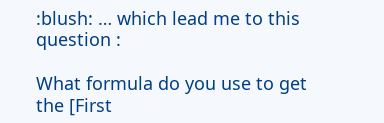:blush: … which lead me to this question :

What formula do you use to get the [First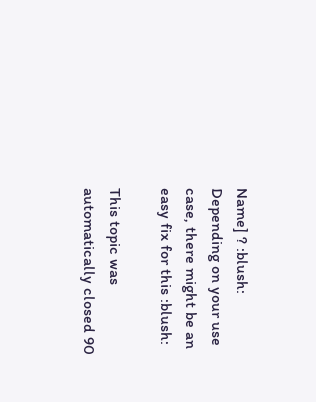Name] ? :blush:
Depending on your use case, there might be an easy fix for this :blush:

This topic was automatically closed 90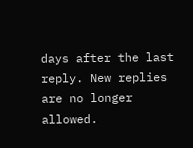days after the last reply. New replies are no longer allowed.